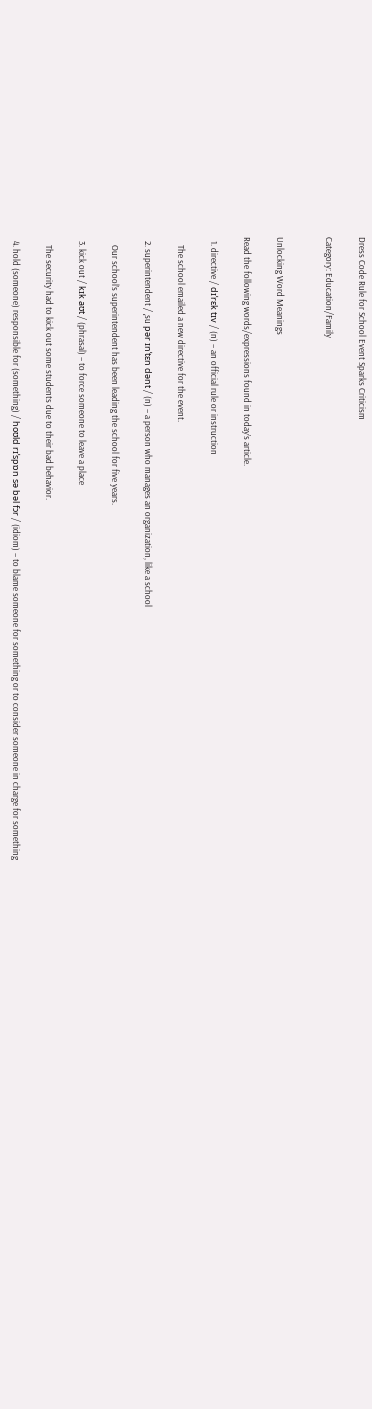Dress Code Rule for School Event Sparks Criticism

Category: Education/Family


Unlocking Word Meanings

Read the following words/expressions found in today’s article.

  1. directive / dɪˈrɛk tɪv / (n) – an official rule or instruction

    The school emailed a new directive for the event.

  2. superintendent / ˌsu pər ɪnˈtɛn dənt / (n) – a person who manages an organization, like a school

    Our school’s superintendent has been leading the school for five years.

  3. kick out / kɪk aʊt / (phrasal) – to force someone to leave a place

    The security had to kick out some students due to their bad behavior.

  4. hold (someone) responsible for (something) / hoʊld rɪˈspɒn sə bəl fɔr / (idiom) – to blame someone for something or to consider someone in charge for something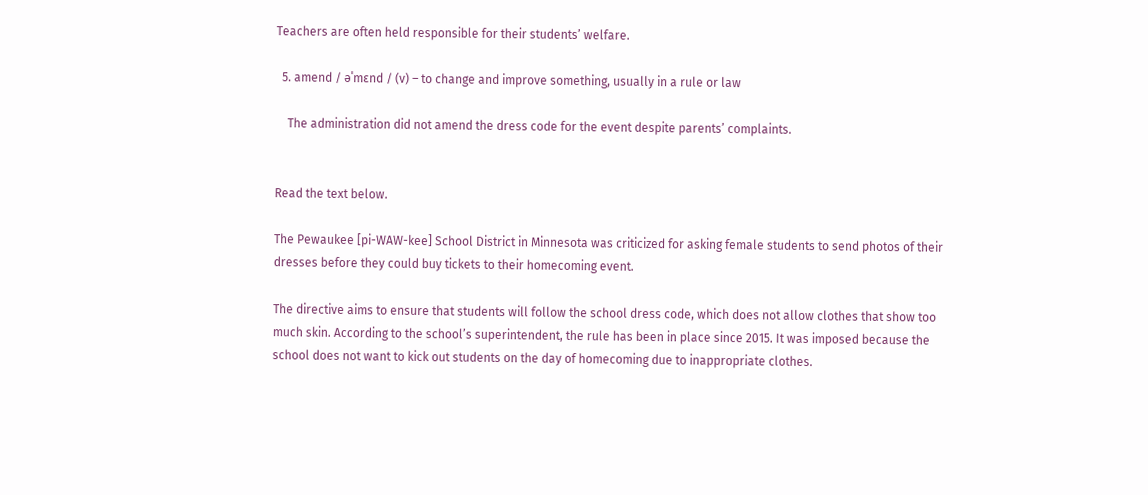Teachers are often held responsible for their students’ welfare.

  5. amend / əˈmɛnd / (v) – to change and improve something, usually in a rule or law

    The administration did not amend the dress code for the event despite parents’ complaints.


Read the text below.

The Pewaukee [pi-WAW-kee] School District in Minnesota was criticized for asking female students to send photos of their dresses before they could buy tickets to their homecoming event.

The directive aims to ensure that students will follow the school dress code, which does not allow clothes that show too much skin. According to the school’s superintendent, the rule has been in place since 2015. It was imposed because the school does not want to kick out students on the day of homecoming due to inappropriate clothes.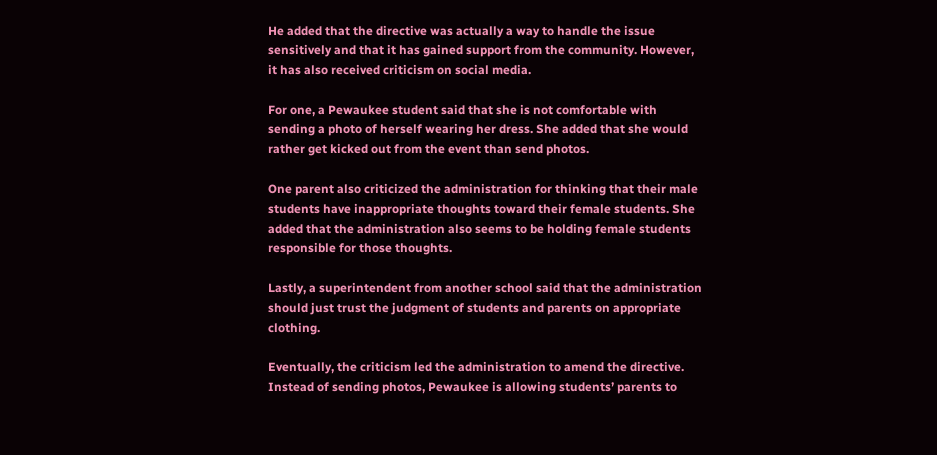He added that the directive was actually a way to handle the issue sensitively and that it has gained support from the community. However, it has also received criticism on social media.

For one, a Pewaukee student said that she is not comfortable with sending a photo of herself wearing her dress. She added that she would rather get kicked out from the event than send photos.

One parent also criticized the administration for thinking that their male students have inappropriate thoughts toward their female students. She added that the administration also seems to be holding female students responsible for those thoughts.

Lastly, a superintendent from another school said that the administration should just trust the judgment of students and parents on appropriate clothing.

Eventually, the criticism led the administration to amend the directive. Instead of sending photos, Pewaukee is allowing students’ parents to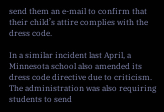send them an e-mail to confirm that their child’s attire complies with the dress code.

In a similar incident last April, a Minnesota school also amended its dress code directive due to criticism. The administration was also requiring students to send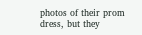photos of their prom dress, but they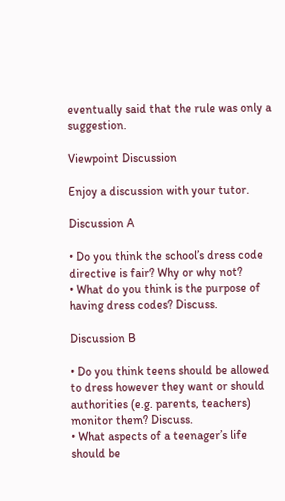eventually said that the rule was only a suggestion.

Viewpoint Discussion

Enjoy a discussion with your tutor.

Discussion A

• Do you think the school’s dress code directive is fair? Why or why not?
• What do you think is the purpose of having dress codes? Discuss.

Discussion B

• Do you think teens should be allowed to dress however they want or should authorities (e.g. parents, teachers) monitor them? Discuss.
• What aspects of a teenager’s life should be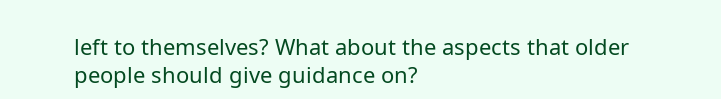left to themselves? What about the aspects that older people should give guidance on?